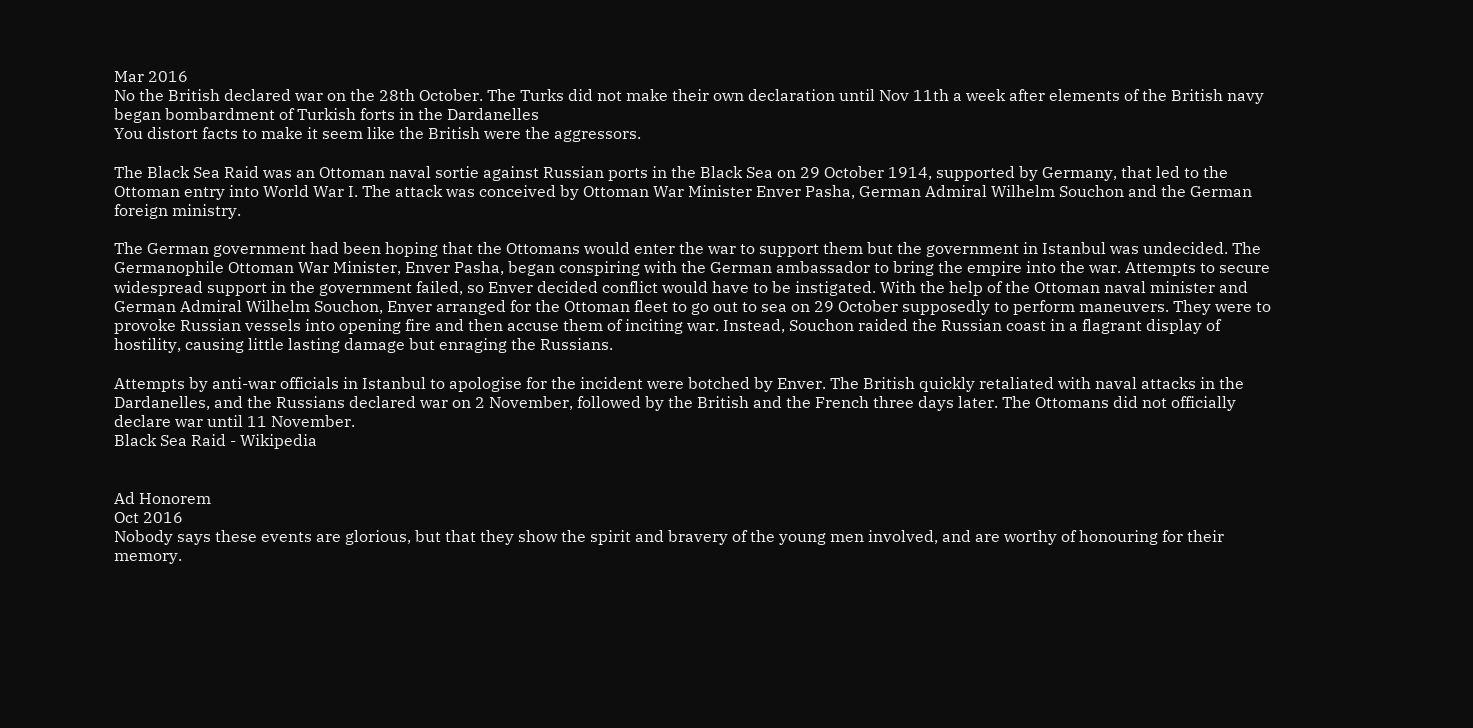Mar 2016
No the British declared war on the 28th October. The Turks did not make their own declaration until Nov 11th a week after elements of the British navy began bombardment of Turkish forts in the Dardanelles
You distort facts to make it seem like the British were the aggressors.

The Black Sea Raid was an Ottoman naval sortie against Russian ports in the Black Sea on 29 October 1914, supported by Germany, that led to the Ottoman entry into World War I. The attack was conceived by Ottoman War Minister Enver Pasha, German Admiral Wilhelm Souchon and the German foreign ministry.

The German government had been hoping that the Ottomans would enter the war to support them but the government in Istanbul was undecided. The Germanophile Ottoman War Minister, Enver Pasha, began conspiring with the German ambassador to bring the empire into the war. Attempts to secure widespread support in the government failed, so Enver decided conflict would have to be instigated. With the help of the Ottoman naval minister and German Admiral Wilhelm Souchon, Enver arranged for the Ottoman fleet to go out to sea on 29 October supposedly to perform maneuvers. They were to provoke Russian vessels into opening fire and then accuse them of inciting war. Instead, Souchon raided the Russian coast in a flagrant display of hostility, causing little lasting damage but enraging the Russians.

Attempts by anti-war officials in Istanbul to apologise for the incident were botched by Enver. The British quickly retaliated with naval attacks in the Dardanelles, and the Russians declared war on 2 November, followed by the British and the French three days later. The Ottomans did not officially declare war until 11 November.
Black Sea Raid - Wikipedia


Ad Honorem
Oct 2016
Nobody says these events are glorious, but that they show the spirit and bravery of the young men involved, and are worthy of honouring for their memory.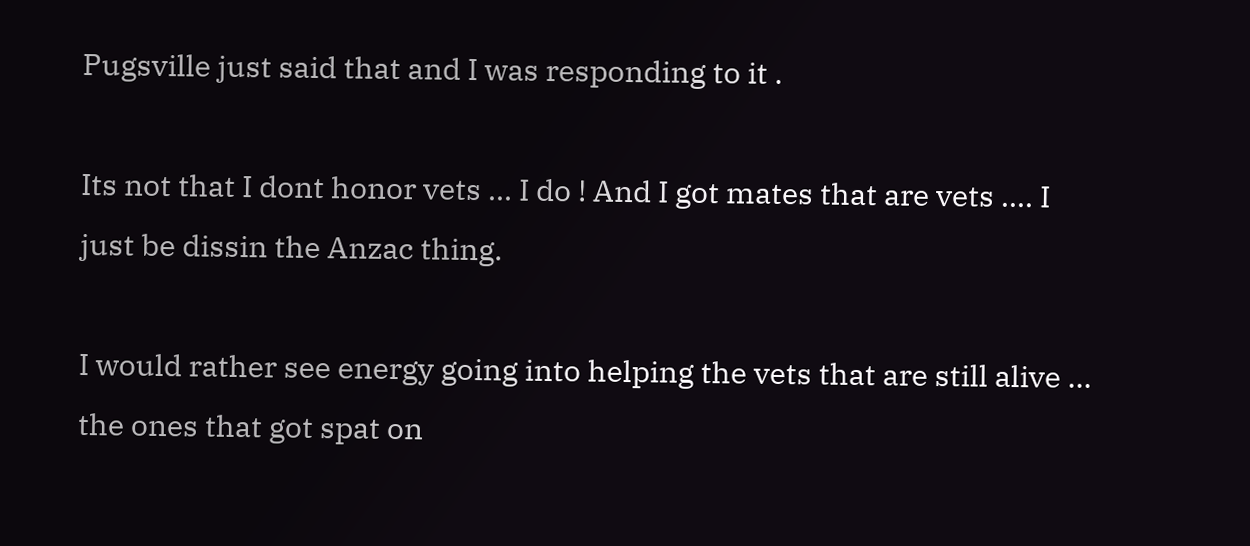Pugsville just said that and I was responding to it .

Its not that I dont honor vets ... I do ! And I got mates that are vets .... I just be dissin the Anzac thing.

I would rather see energy going into helping the vets that are still alive ... the ones that got spat on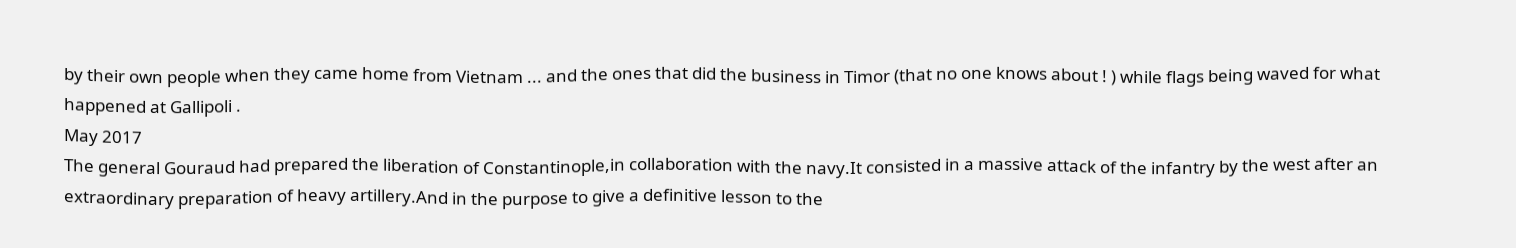by their own people when they came home from Vietnam ... and the ones that did the business in Timor (that no one knows about ! ) while flags being waved for what happened at Gallipoli .
May 2017
The general Gouraud had prepared the liberation of Constantinople,in collaboration with the navy.It consisted in a massive attack of the infantry by the west after an extraordinary preparation of heavy artillery.And in the purpose to give a definitive lesson to the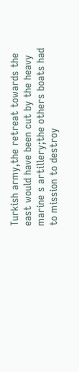Turkish army,the retreat towards the east would have been cut by the heavy marine s artillery;the others boats had to mission to destroy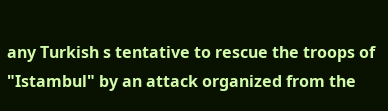any Turkish s tentative to rescue the troops of "Istambul" by an attack organized from the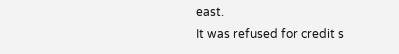east.
It was refused for credit s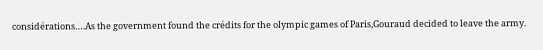considérations….As the government found the crédits for the olympic games of Paris,Gouraud decided to leave the army.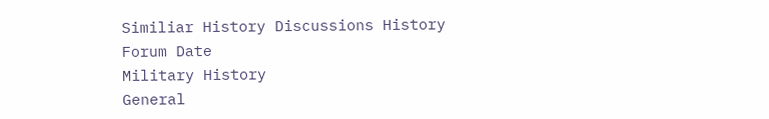Similiar History Discussions History Forum Date
Military History
General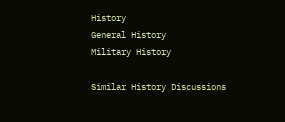History
General History
Military History

Similar History Discussions